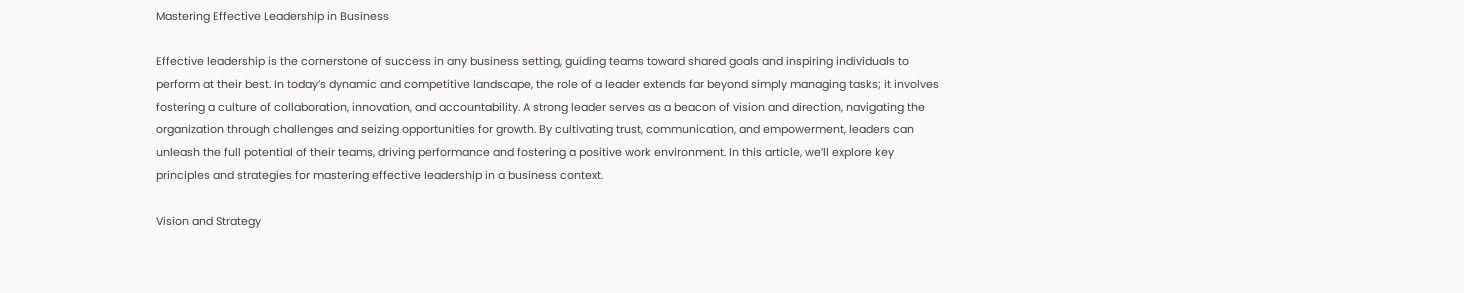Mastering Effective Leadership in Business

Effective leadership is the cornerstone of success in any business setting, guiding teams toward shared goals and inspiring individuals to perform at their best. In today’s dynamic and competitive landscape, the role of a leader extends far beyond simply managing tasks; it involves fostering a culture of collaboration, innovation, and accountability. A strong leader serves as a beacon of vision and direction, navigating the organization through challenges and seizing opportunities for growth. By cultivating trust, communication, and empowerment, leaders can unleash the full potential of their teams, driving performance and fostering a positive work environment. In this article, we’ll explore key principles and strategies for mastering effective leadership in a business context.

Vision and Strategy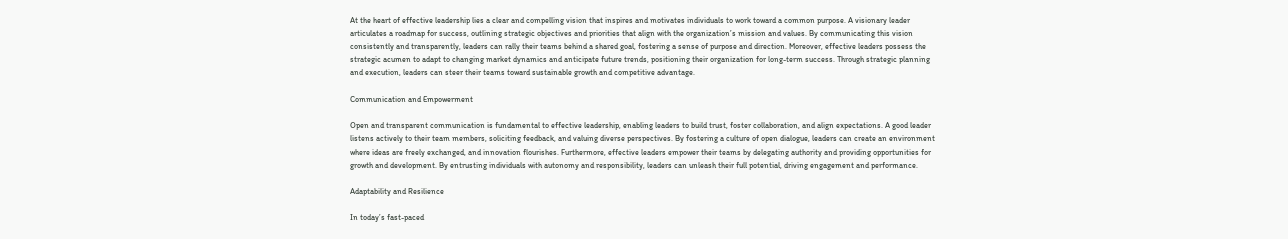At the heart of effective leadership lies a clear and compelling vision that inspires and motivates individuals to work toward a common purpose. A visionary leader articulates a roadmap for success, outlining strategic objectives and priorities that align with the organization’s mission and values. By communicating this vision consistently and transparently, leaders can rally their teams behind a shared goal, fostering a sense of purpose and direction. Moreover, effective leaders possess the strategic acumen to adapt to changing market dynamics and anticipate future trends, positioning their organization for long-term success. Through strategic planning and execution, leaders can steer their teams toward sustainable growth and competitive advantage.

Communication and Empowerment

Open and transparent communication is fundamental to effective leadership, enabling leaders to build trust, foster collaboration, and align expectations. A good leader listens actively to their team members, soliciting feedback, and valuing diverse perspectives. By fostering a culture of open dialogue, leaders can create an environment where ideas are freely exchanged, and innovation flourishes. Furthermore, effective leaders empower their teams by delegating authority and providing opportunities for growth and development. By entrusting individuals with autonomy and responsibility, leaders can unleash their full potential, driving engagement and performance.

Adaptability and Resilience

In today’s fast-paced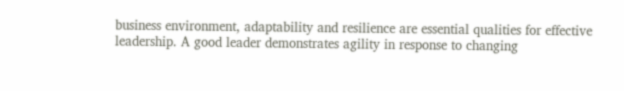business environment, adaptability and resilience are essential qualities for effective leadership. A good leader demonstrates agility in response to changing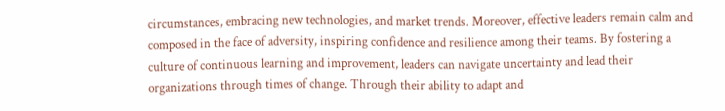circumstances, embracing new technologies, and market trends. Moreover, effective leaders remain calm and composed in the face of adversity, inspiring confidence and resilience among their teams. By fostering a culture of continuous learning and improvement, leaders can navigate uncertainty and lead their organizations through times of change. Through their ability to adapt and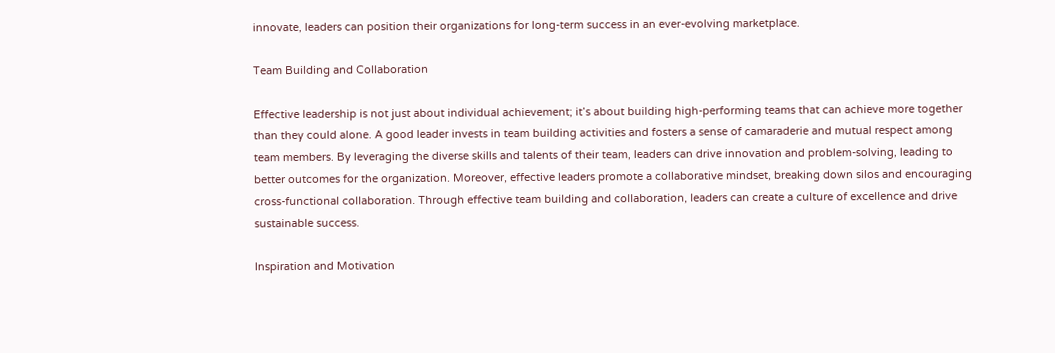innovate, leaders can position their organizations for long-term success in an ever-evolving marketplace.

Team Building and Collaboration

Effective leadership is not just about individual achievement; it’s about building high-performing teams that can achieve more together than they could alone. A good leader invests in team building activities and fosters a sense of camaraderie and mutual respect among team members. By leveraging the diverse skills and talents of their team, leaders can drive innovation and problem-solving, leading to better outcomes for the organization. Moreover, effective leaders promote a collaborative mindset, breaking down silos and encouraging cross-functional collaboration. Through effective team building and collaboration, leaders can create a culture of excellence and drive sustainable success.

Inspiration and Motivation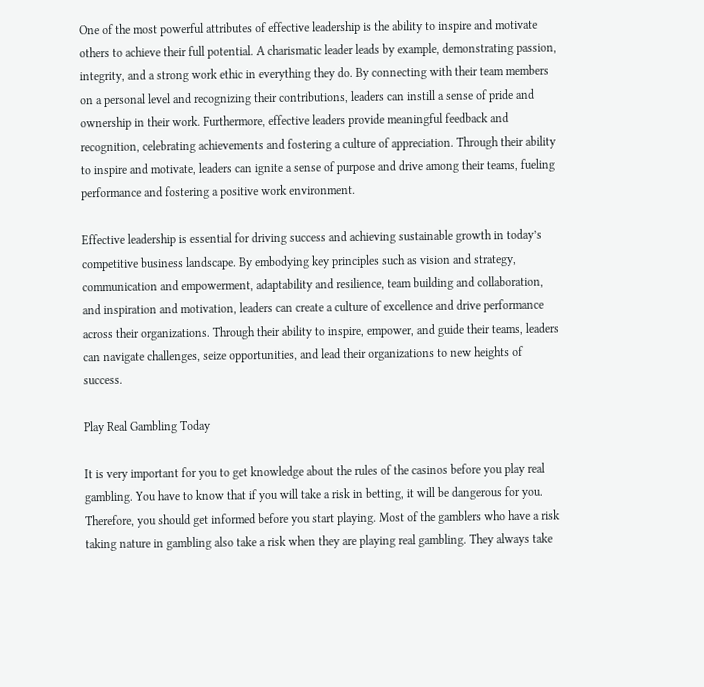One of the most powerful attributes of effective leadership is the ability to inspire and motivate others to achieve their full potential. A charismatic leader leads by example, demonstrating passion, integrity, and a strong work ethic in everything they do. By connecting with their team members on a personal level and recognizing their contributions, leaders can instill a sense of pride and ownership in their work. Furthermore, effective leaders provide meaningful feedback and recognition, celebrating achievements and fostering a culture of appreciation. Through their ability to inspire and motivate, leaders can ignite a sense of purpose and drive among their teams, fueling performance and fostering a positive work environment.

Effective leadership is essential for driving success and achieving sustainable growth in today’s competitive business landscape. By embodying key principles such as vision and strategy, communication and empowerment, adaptability and resilience, team building and collaboration, and inspiration and motivation, leaders can create a culture of excellence and drive performance across their organizations. Through their ability to inspire, empower, and guide their teams, leaders can navigate challenges, seize opportunities, and lead their organizations to new heights of success.

Play Real Gambling Today

It is very important for you to get knowledge about the rules of the casinos before you play real gambling. You have to know that if you will take a risk in betting, it will be dangerous for you. Therefore, you should get informed before you start playing. Most of the gamblers who have a risk taking nature in gambling also take a risk when they are playing real gambling. They always take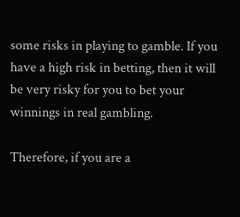some risks in playing to gamble. If you have a high risk in betting, then it will be very risky for you to bet your winnings in real gambling.

Therefore, if you are a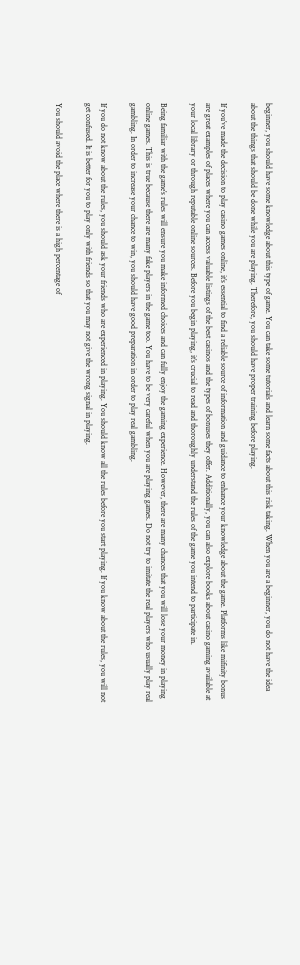beginner, you should have some knowledge about this type of game. You can take some tutorials and learn some facts about this risk taking. When you are a beginner, you do not have the idea about the things that should be done while you are playing. Therefore, you should have proper training before playing.

If you’ve made the decision to play casino games online, it’s essential to find a reliable source of information and guidance to enhance your knowledge about the game. Platforms like mifinity bonus are great examples of places where you can access valuable listings of the best casinos and the types of bonuses they offer. Additionally, you can also explore books about casino gaming available at your local library or through reputable online sources. Before you begin playing, it’s crucial to read and thoroughly understand the rules of the game you intend to participate in.

Being familiar with the game’s rules will ensure you make informed choices and can fully enjoy the gaming experience. However, there are many chances that you will lose your money in playing online games. This is true because there are many fake players in the game too. You have to be very careful when you are playing games. Do not try to imitate the real players who usually play real gambling. In order to increase your chance to win, you should have good preparation in order to play real gambling.

If you do not know about the rules, you should ask your friends who are experienced in playing. You should know all the rules before you start playing. If you know about the rules, you will not get confused. It is better for you to play only with friends so that you may not give the wrong signal in playing.

You should avoid the place where there is a high percentage of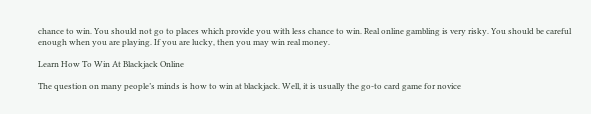chance to win. You should not go to places which provide you with less chance to win. Real online gambling is very risky. You should be careful enough when you are playing. If you are lucky, then you may win real money.

Learn How To Win At Blackjack Online

The question on many people’s minds is how to win at blackjack. Well, it is usually the go-to card game for novice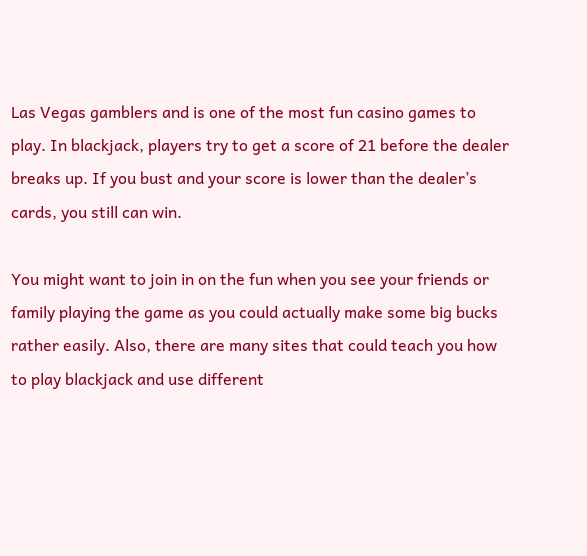Las Vegas gamblers and is one of the most fun casino games to play. In blackjack, players try to get a score of 21 before the dealer breaks up. If you bust and your score is lower than the dealer’s cards, you still can win.

You might want to join in on the fun when you see your friends or family playing the game as you could actually make some big bucks rather easily. Also, there are many sites that could teach you how to play blackjack and use different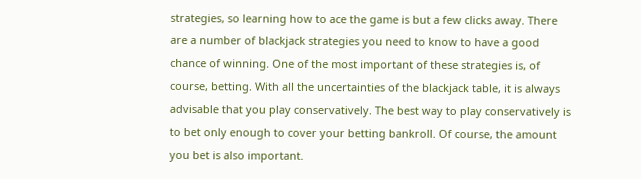strategies, so learning how to ace the game is but a few clicks away. There are a number of blackjack strategies you need to know to have a good chance of winning. One of the most important of these strategies is, of course, betting. With all the uncertainties of the blackjack table, it is always advisable that you play conservatively. The best way to play conservatively is to bet only enough to cover your betting bankroll. Of course, the amount you bet is also important.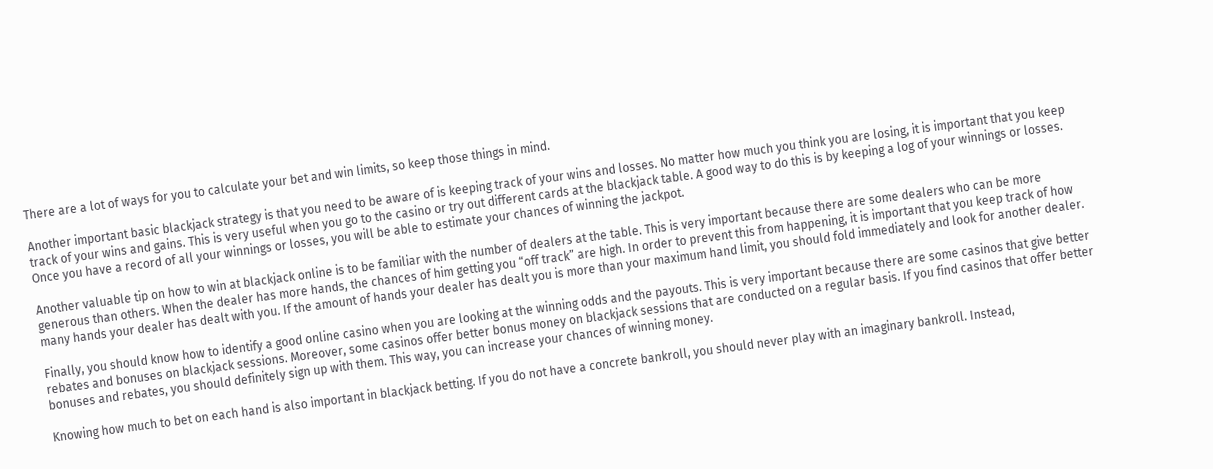There are a lot of ways for you to calculate your bet and win limits, so keep those things in mind.

Another important basic blackjack strategy is that you need to be aware of is keeping track of your wins and losses. No matter how much you think you are losing, it is important that you keep track of your wins and gains. This is very useful when you go to the casino or try out different cards at the blackjack table. A good way to do this is by keeping a log of your winnings or losses. Once you have a record of all your winnings or losses, you will be able to estimate your chances of winning the jackpot.

Another valuable tip on how to win at blackjack online is to be familiar with the number of dealers at the table. This is very important because there are some dealers who can be more generous than others. When the dealer has more hands, the chances of him getting you “off track” are high. In order to prevent this from happening, it is important that you keep track of how many hands your dealer has dealt with you. If the amount of hands your dealer has dealt you is more than your maximum hand limit, you should fold immediately and look for another dealer.

Finally, you should know how to identify a good online casino when you are looking at the winning odds and the payouts. This is very important because there are some casinos that give better rebates and bonuses on blackjack sessions. Moreover, some casinos offer better bonus money on blackjack sessions that are conducted on a regular basis. If you find casinos that offer better bonuses and rebates, you should definitely sign up with them. This way, you can increase your chances of winning money.

Knowing how much to bet on each hand is also important in blackjack betting. If you do not have a concrete bankroll, you should never play with an imaginary bankroll. Instead,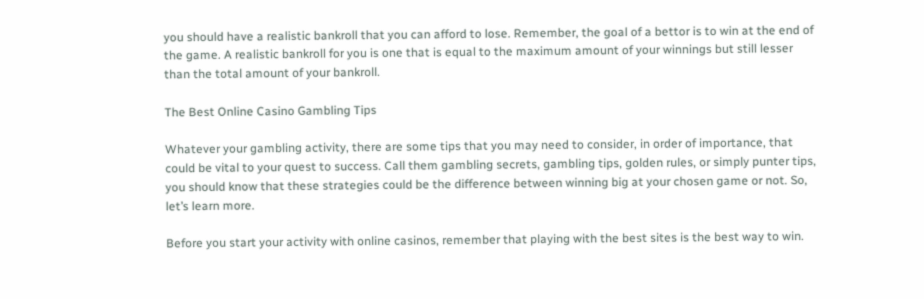you should have a realistic bankroll that you can afford to lose. Remember, the goal of a bettor is to win at the end of the game. A realistic bankroll for you is one that is equal to the maximum amount of your winnings but still lesser than the total amount of your bankroll.

The Best Online Casino Gambling Tips

Whatever your gambling activity, there are some tips that you may need to consider, in order of importance, that could be vital to your quest to success. Call them gambling secrets, gambling tips, golden rules, or simply punter tips, you should know that these strategies could be the difference between winning big at your chosen game or not. So, let’s learn more.

Before you start your activity with online casinos, remember that playing with the best sites is the best way to win.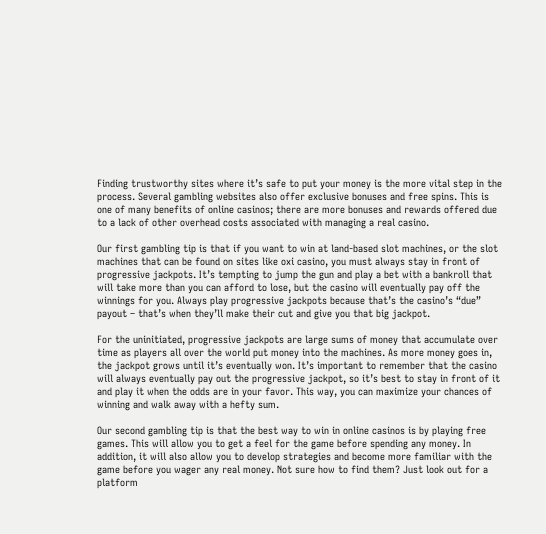Finding trustworthy sites where it’s safe to put your money is the more vital step in the process. Several gambling websites also offer exclusive bonuses and free spins. This is one of many benefits of online casinos; there are more bonuses and rewards offered due to a lack of other overhead costs associated with managing a real casino.

Our first gambling tip is that if you want to win at land-based slot machines, or the slot machines that can be found on sites like oxi casino, you must always stay in front of progressive jackpots. It’s tempting to jump the gun and play a bet with a bankroll that will take more than you can afford to lose, but the casino will eventually pay off the winnings for you. Always play progressive jackpots because that’s the casino’s “due” payout – that’s when they’ll make their cut and give you that big jackpot.

For the uninitiated, progressive jackpots are large sums of money that accumulate over time as players all over the world put money into the machines. As more money goes in, the jackpot grows until it’s eventually won. It’s important to remember that the casino will always eventually pay out the progressive jackpot, so it’s best to stay in front of it and play it when the odds are in your favor. This way, you can maximize your chances of winning and walk away with a hefty sum.

Our second gambling tip is that the best way to win in online casinos is by playing free games. This will allow you to get a feel for the game before spending any money. In addition, it will also allow you to develop strategies and become more familiar with the game before you wager any real money. Not sure how to find them? Just look out for a platform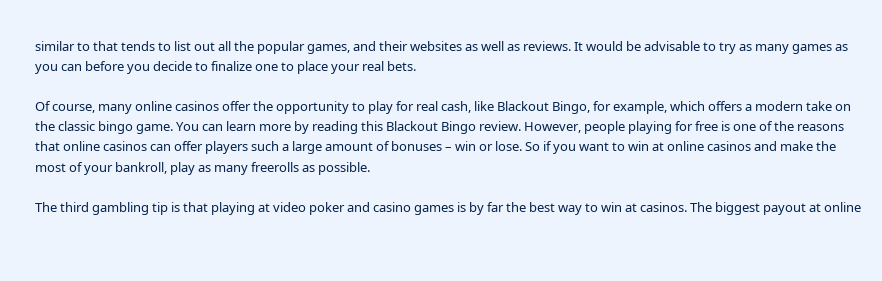similar to that tends to list out all the popular games, and their websites as well as reviews. It would be advisable to try as many games as you can before you decide to finalize one to place your real bets.

Of course, many online casinos offer the opportunity to play for real cash, like Blackout Bingo, for example, which offers a modern take on the classic bingo game. You can learn more by reading this Blackout Bingo review. However, people playing for free is one of the reasons that online casinos can offer players such a large amount of bonuses – win or lose. So if you want to win at online casinos and make the most of your bankroll, play as many freerolls as possible.

The third gambling tip is that playing at video poker and casino games is by far the best way to win at casinos. The biggest payout at online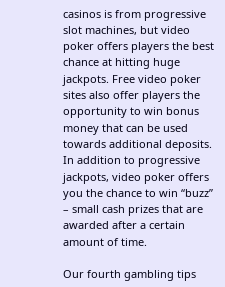casinos is from progressive slot machines, but video poker offers players the best chance at hitting huge jackpots. Free video poker sites also offer players the opportunity to win bonus money that can be used towards additional deposits. In addition to progressive jackpots, video poker offers you the chance to win “buzz” – small cash prizes that are awarded after a certain amount of time.

Our fourth gambling tips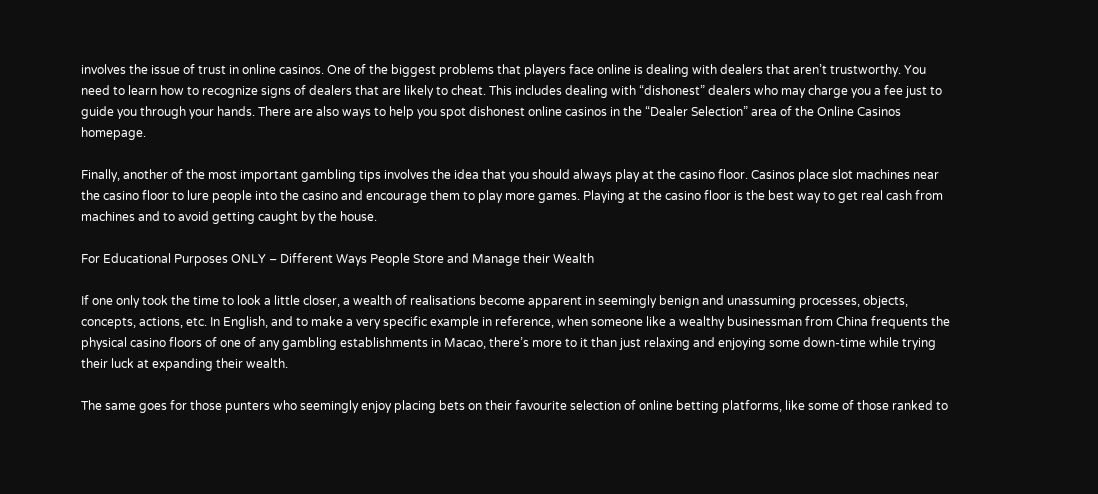involves the issue of trust in online casinos. One of the biggest problems that players face online is dealing with dealers that aren’t trustworthy. You need to learn how to recognize signs of dealers that are likely to cheat. This includes dealing with “dishonest” dealers who may charge you a fee just to guide you through your hands. There are also ways to help you spot dishonest online casinos in the “Dealer Selection” area of the Online Casinos homepage.

Finally, another of the most important gambling tips involves the idea that you should always play at the casino floor. Casinos place slot machines near the casino floor to lure people into the casino and encourage them to play more games. Playing at the casino floor is the best way to get real cash from machines and to avoid getting caught by the house.

For Educational Purposes ONLY – Different Ways People Store and Manage their Wealth

If one only took the time to look a little closer, a wealth of realisations become apparent in seemingly benign and unassuming processes, objects, concepts, actions, etc. In English, and to make a very specific example in reference, when someone like a wealthy businessman from China frequents the physical casino floors of one of any gambling establishments in Macao, there’s more to it than just relaxing and enjoying some down-time while trying their luck at expanding their wealth.

The same goes for those punters who seemingly enjoy placing bets on their favourite selection of online betting platforms, like some of those ranked to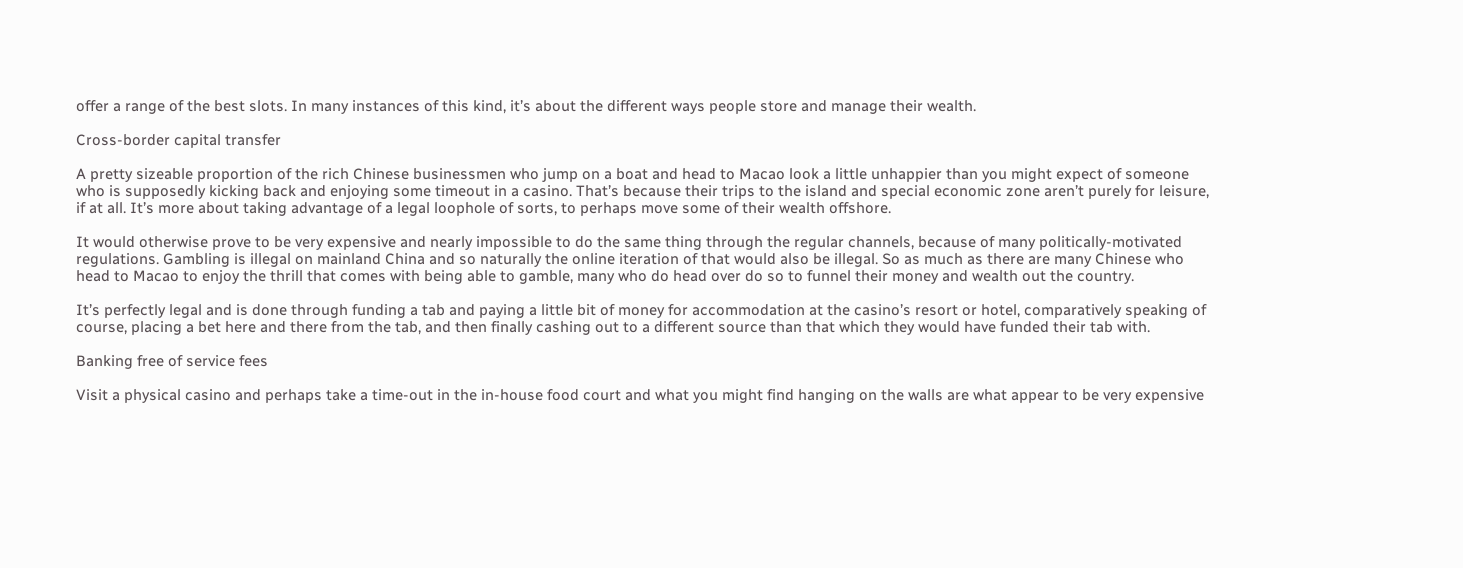offer a range of the best slots. In many instances of this kind, it’s about the different ways people store and manage their wealth.

Cross-border capital transfer

A pretty sizeable proportion of the rich Chinese businessmen who jump on a boat and head to Macao look a little unhappier than you might expect of someone who is supposedly kicking back and enjoying some timeout in a casino. That’s because their trips to the island and special economic zone aren’t purely for leisure, if at all. It’s more about taking advantage of a legal loophole of sorts, to perhaps move some of their wealth offshore.

It would otherwise prove to be very expensive and nearly impossible to do the same thing through the regular channels, because of many politically-motivated regulations. Gambling is illegal on mainland China and so naturally the online iteration of that would also be illegal. So as much as there are many Chinese who head to Macao to enjoy the thrill that comes with being able to gamble, many who do head over do so to funnel their money and wealth out the country.

It’s perfectly legal and is done through funding a tab and paying a little bit of money for accommodation at the casino’s resort or hotel, comparatively speaking of course, placing a bet here and there from the tab, and then finally cashing out to a different source than that which they would have funded their tab with.

Banking free of service fees

Visit a physical casino and perhaps take a time-out in the in-house food court and what you might find hanging on the walls are what appear to be very expensive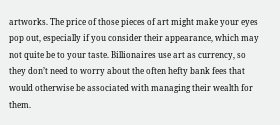artworks. The price of those pieces of art might make your eyes pop out, especially if you consider their appearance, which may not quite be to your taste. Billionaires use art as currency, so they don’t need to worry about the often hefty bank fees that would otherwise be associated with managing their wealth for them.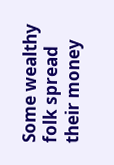Some wealthy folk spread their money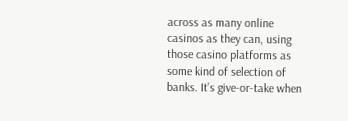across as many online casinos as they can, using those casino platforms as some kind of selection of banks. It’s give-or-take when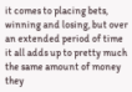it comes to placing bets, winning and losing, but over an extended period of time it all adds up to pretty much the same amount of money they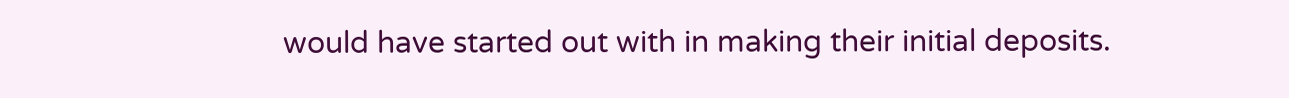would have started out with in making their initial deposits.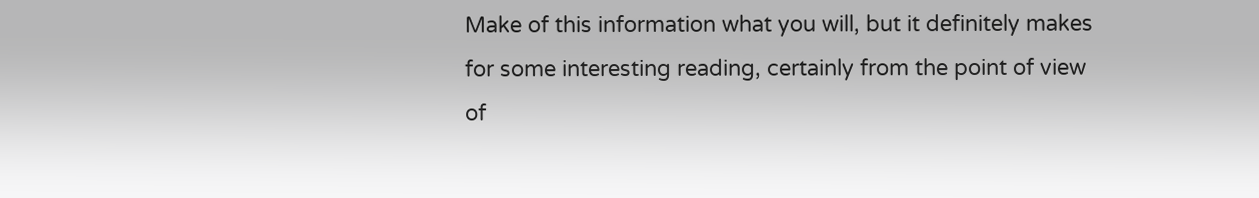Make of this information what you will, but it definitely makes for some interesting reading, certainly from the point of view of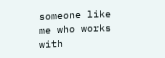someone like me who works with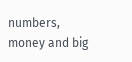numbers, money and big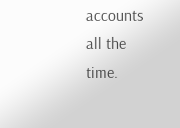accounts all the time.